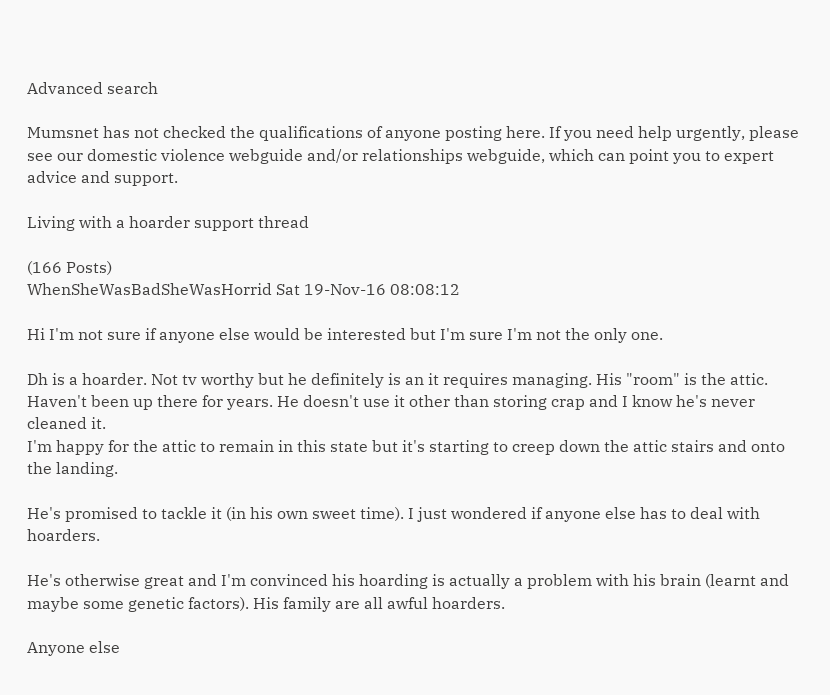Advanced search

Mumsnet has not checked the qualifications of anyone posting here. If you need help urgently, please see our domestic violence webguide and/or relationships webguide, which can point you to expert advice and support.

Living with a hoarder support thread

(166 Posts)
WhenSheWasBadSheWasHorrid Sat 19-Nov-16 08:08:12

Hi I'm not sure if anyone else would be interested but I'm sure I'm not the only one.

Dh is a hoarder. Not tv worthy but he definitely is an it requires managing. His "room" is the attic. Haven't been up there for years. He doesn't use it other than storing crap and I know he's never cleaned it.
I'm happy for the attic to remain in this state but it's starting to creep down the attic stairs and onto the landing.

He's promised to tackle it (in his own sweet time). I just wondered if anyone else has to deal with hoarders.

He's otherwise great and I'm convinced his hoarding is actually a problem with his brain (learnt and maybe some genetic factors). His family are all awful hoarders.

Anyone else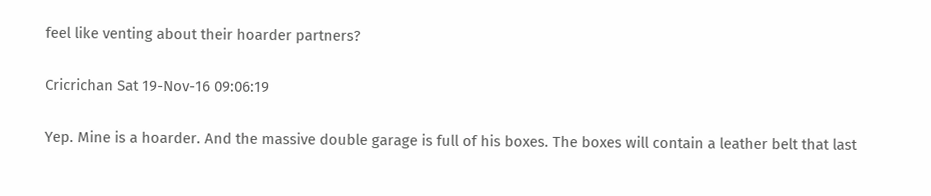feel like venting about their hoarder partners?

Cricrichan Sat 19-Nov-16 09:06:19

Yep. Mine is a hoarder. And the massive double garage is full of his boxes. The boxes will contain a leather belt that last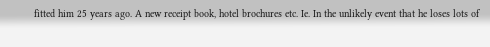fitted him 25 years ago. A new receipt book, hotel brochures etc. Ie. In the unlikely event that he loses lots of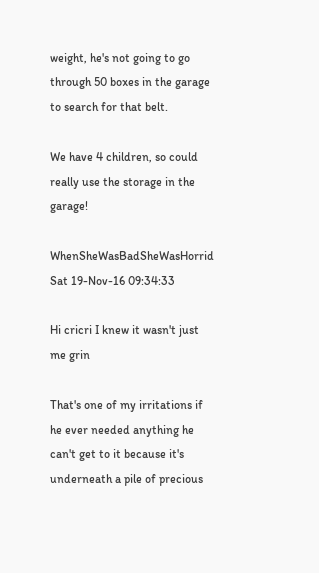weight, he's not going to go through 50 boxes in the garage to search for that belt.

We have 4 children, so could really use the storage in the garage!

WhenSheWasBadSheWasHorrid Sat 19-Nov-16 09:34:33

Hi cricri I knew it wasn't just me grin

That's one of my irritations if he ever needed anything he can't get to it because it's underneath a pile of precious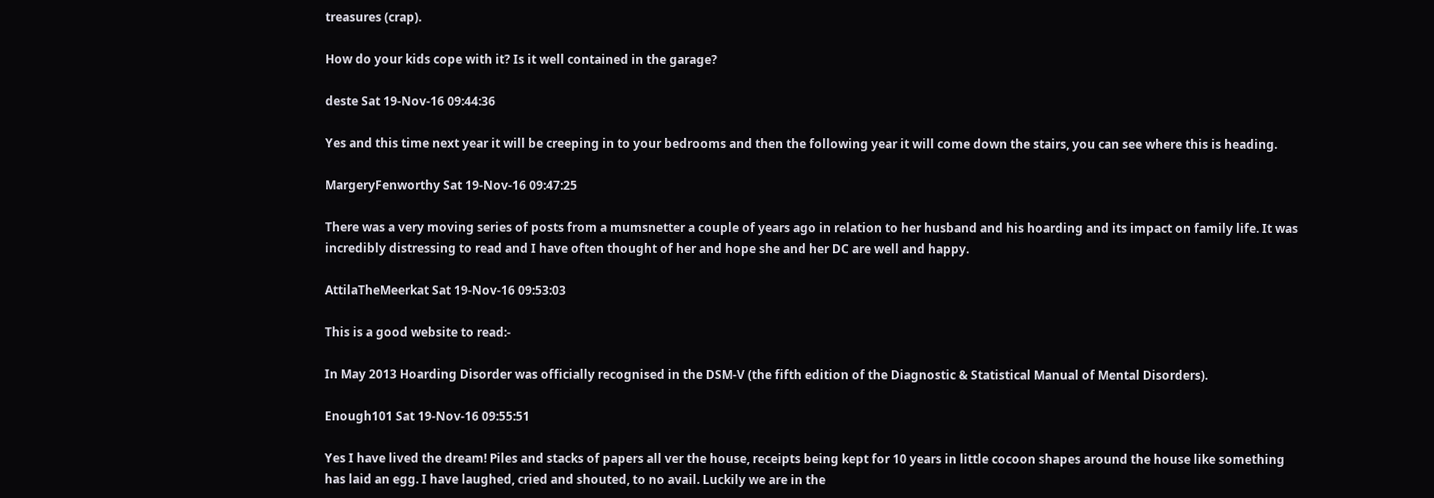treasures (crap).

How do your kids cope with it? Is it well contained in the garage?

deste Sat 19-Nov-16 09:44:36

Yes and this time next year it will be creeping in to your bedrooms and then the following year it will come down the stairs, you can see where this is heading.

MargeryFenworthy Sat 19-Nov-16 09:47:25

There was a very moving series of posts from a mumsnetter a couple of years ago in relation to her husband and his hoarding and its impact on family life. It was incredibly distressing to read and I have often thought of her and hope she and her DC are well and happy.

AttilaTheMeerkat Sat 19-Nov-16 09:53:03

This is a good website to read:-

In May 2013 Hoarding Disorder was officially recognised in the DSM-V (the fifth edition of the Diagnostic & Statistical Manual of Mental Disorders).

Enough101 Sat 19-Nov-16 09:55:51

Yes I have lived the dream! Piles and stacks of papers all ver the house, receipts being kept for 10 years in little cocoon shapes around the house like something has laid an egg. I have laughed, cried and shouted, to no avail. Luckily we are in the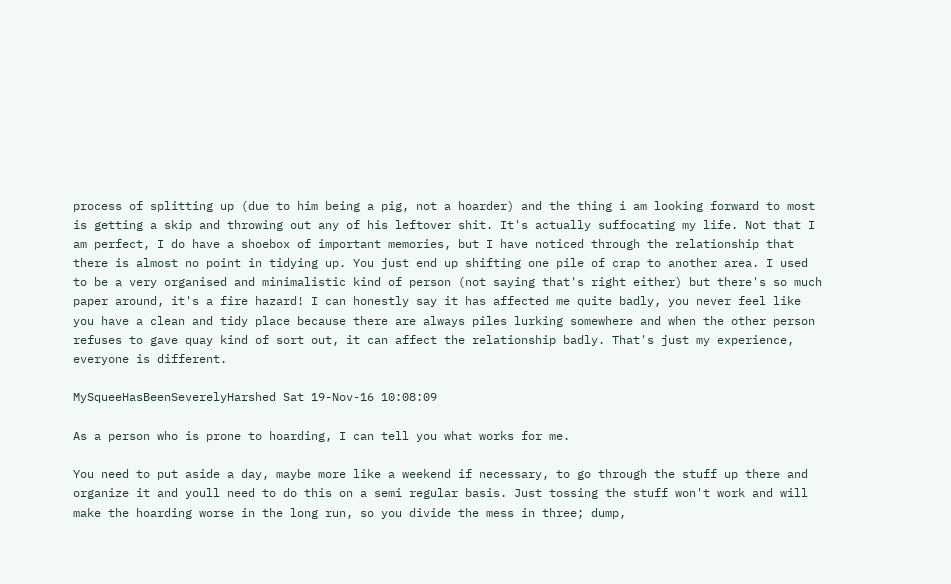process of splitting up (due to him being a pig, not a hoarder) and the thing i am looking forward to most is getting a skip and throwing out any of his leftover shit. It's actually suffocating my life. Not that I am perfect, I do have a shoebox of important memories, but I have noticed through the relationship that there is almost no point in tidying up. You just end up shifting one pile of crap to another area. I used to be a very organised and minimalistic kind of person (not saying that's right either) but there's so much paper around, it's a fire hazard! I can honestly say it has affected me quite badly, you never feel like you have a clean and tidy place because there are always piles lurking somewhere and when the other person refuses to gave quay kind of sort out, it can affect the relationship badly. That's just my experience, everyone is different.

MySqueeHasBeenSeverelyHarshed Sat 19-Nov-16 10:08:09

As a person who is prone to hoarding, I can tell you what works for me.

You need to put aside a day, maybe more like a weekend if necessary, to go through the stuff up there and organize it and youll need to do this on a semi regular basis. Just tossing the stuff won't work and will make the hoarding worse in the long run, so you divide the mess in three; dump,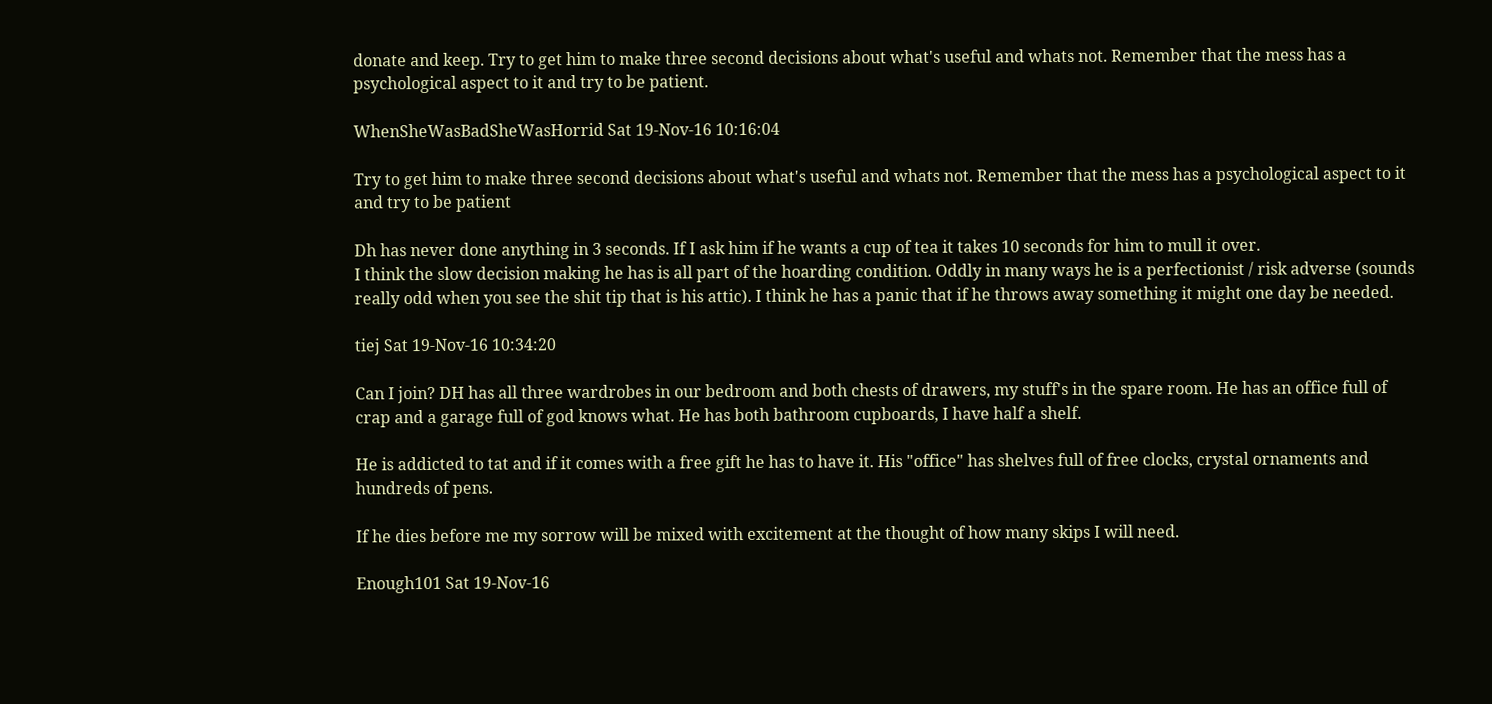donate and keep. Try to get him to make three second decisions about what's useful and whats not. Remember that the mess has a psychological aspect to it and try to be patient.

WhenSheWasBadSheWasHorrid Sat 19-Nov-16 10:16:04

Try to get him to make three second decisions about what's useful and whats not. Remember that the mess has a psychological aspect to it and try to be patient

Dh has never done anything in 3 seconds. If I ask him if he wants a cup of tea it takes 10 seconds for him to mull it over.
I think the slow decision making he has is all part of the hoarding condition. Oddly in many ways he is a perfectionist / risk adverse (sounds really odd when you see the shit tip that is his attic). I think he has a panic that if he throws away something it might one day be needed.

tiej Sat 19-Nov-16 10:34:20

Can I join? DH has all three wardrobes in our bedroom and both chests of drawers, my stuff's in the spare room. He has an office full of crap and a garage full of god knows what. He has both bathroom cupboards, I have half a shelf.

He is addicted to tat and if it comes with a free gift he has to have it. His "office" has shelves full of free clocks, crystal ornaments and hundreds of pens.

If he dies before me my sorrow will be mixed with excitement at the thought of how many skips I will need.

Enough101 Sat 19-Nov-16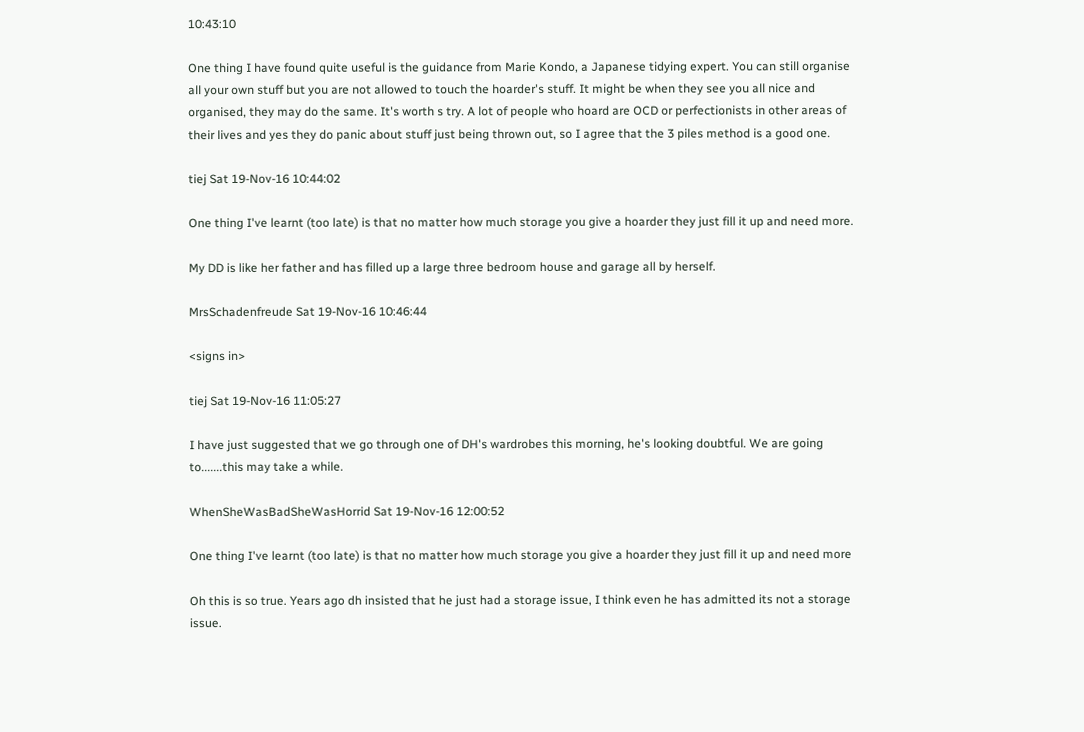10:43:10

One thing I have found quite useful is the guidance from Marie Kondo, a Japanese tidying expert. You can still organise all your own stuff but you are not allowed to touch the hoarder's stuff. It might be when they see you all nice and organised, they may do the same. It's worth s try. A lot of people who hoard are OCD or perfectionists in other areas of their lives and yes they do panic about stuff just being thrown out, so I agree that the 3 piles method is a good one.

tiej Sat 19-Nov-16 10:44:02

One thing I've learnt (too late) is that no matter how much storage you give a hoarder they just fill it up and need more.

My DD is like her father and has filled up a large three bedroom house and garage all by herself.

MrsSchadenfreude Sat 19-Nov-16 10:46:44

<signs in>

tiej Sat 19-Nov-16 11:05:27

I have just suggested that we go through one of DH's wardrobes this morning, he's looking doubtful. We are going to.......this may take a while.

WhenSheWasBadSheWasHorrid Sat 19-Nov-16 12:00:52

One thing I've learnt (too late) is that no matter how much storage you give a hoarder they just fill it up and need more

Oh this is so true. Years ago dh insisted that he just had a storage issue, I think even he has admitted its not a storage issue.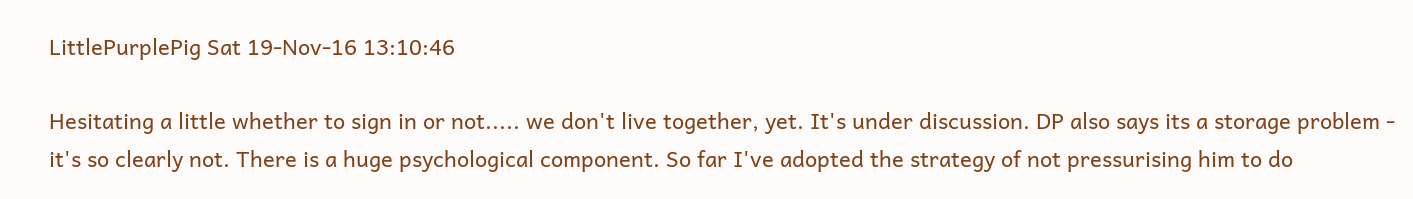LittlePurplePig Sat 19-Nov-16 13:10:46

Hesitating a little whether to sign in or not..... we don't live together, yet. It's under discussion. DP also says its a storage problem - it's so clearly not. There is a huge psychological component. So far I've adopted the strategy of not pressurising him to do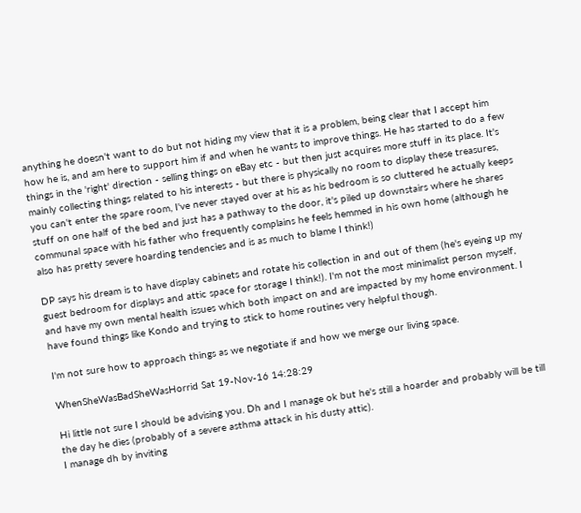anything he doesn't want to do but not hiding my view that it is a problem, being clear that I accept him how he is, and am here to support him if and when he wants to improve things. He has started to do a few things in the 'right' direction - selling things on eBay etc - but then just acquires more stuff in its place. It's mainly collecting things related to his interests - but there is physically no room to display these treasures, you can't enter the spare room, I've never stayed over at his as his bedroom is so cluttered he actually keeps stuff on one half of the bed and just has a pathway to the door, it's piled up downstairs where he shares communal space with his father who frequently complains he feels hemmed in his own home (although he also has pretty severe hoarding tendencies and is as much to blame I think!)

DP says his dream is to have display cabinets and rotate his collection in and out of them (he's eyeing up my guest bedroom for displays and attic space for storage I think!). I'm not the most minimalist person myself, and have my own mental health issues which both impact on and are impacted by my home environment. I have found things like Kondo and trying to stick to home routines very helpful though.

I'm not sure how to approach things as we negotiate if and how we merge our living space.

WhenSheWasBadSheWasHorrid Sat 19-Nov-16 14:28:29

Hi little not sure I should be advising you. Dh and I manage ok but he's still a hoarder and probably will be till the day he dies (probably of a severe asthma attack in his dusty attic).
I manage dh by inviting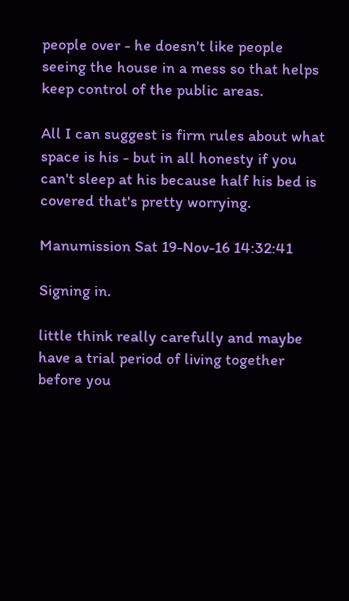people over - he doesn't like people seeing the house in a mess so that helps keep control of the public areas.

All I can suggest is firm rules about what space is his - but in all honesty if you can't sleep at his because half his bed is covered that's pretty worrying.

Manumission Sat 19-Nov-16 14:32:41

Signing in.

little think really carefully and maybe have a trial period of living together before you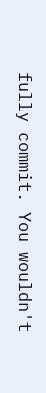fully commit. You wouldn't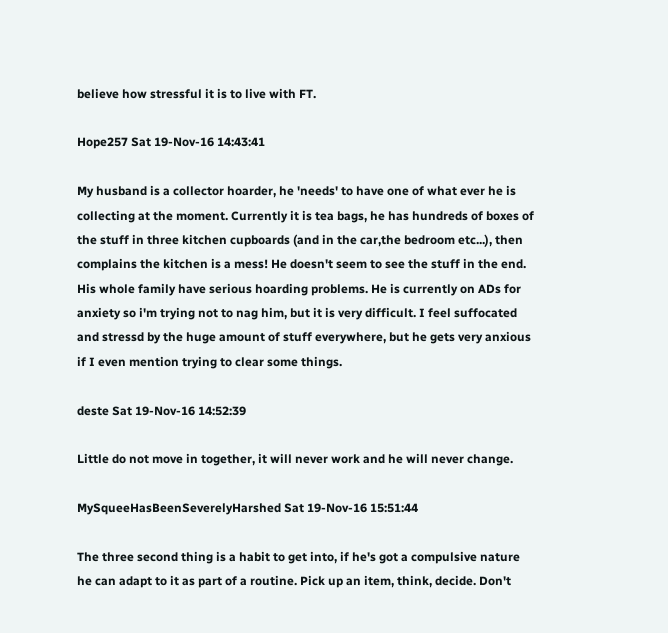believe how stressful it is to live with FT.

Hope257 Sat 19-Nov-16 14:43:41

My husband is a collector hoarder, he 'needs' to have one of what ever he is collecting at the moment. Currently it is tea bags, he has hundreds of boxes of the stuff in three kitchen cupboards (and in the car,the bedroom etc...), then complains the kitchen is a mess! He doesn't seem to see the stuff in the end. His whole family have serious hoarding problems. He is currently on ADs for anxiety so i'm trying not to nag him, but it is very difficult. I feel suffocated and stressd by the huge amount of stuff everywhere, but he gets very anxious if I even mention trying to clear some things.

deste Sat 19-Nov-16 14:52:39

Little do not move in together, it will never work and he will never change.

MySqueeHasBeenSeverelyHarshed Sat 19-Nov-16 15:51:44

The three second thing is a habit to get into, if he's got a compulsive nature he can adapt to it as part of a routine. Pick up an item, think, decide. Don't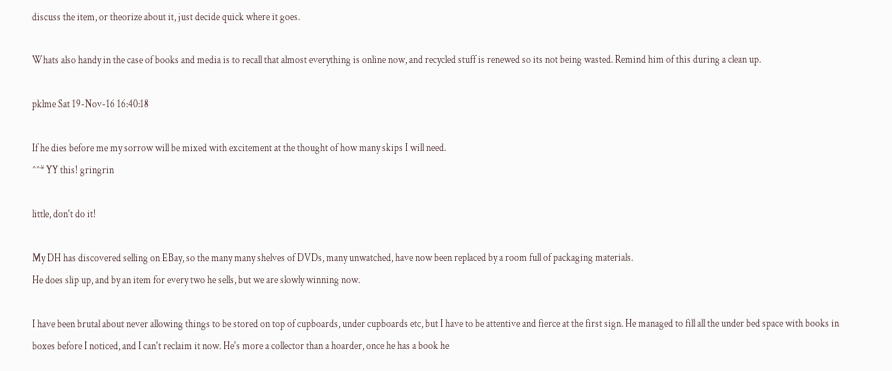discuss the item, or theorize about it, just decide quick where it goes.

Whats also handy in the case of books and media is to recall that almost everything is online now, and recycled stuff is renewed so its not being wasted. Remind him of this during a clean up.

pklme Sat 19-Nov-16 16:40:18

If he dies before me my sorrow will be mixed with excitement at the thought of how many skips I will need.
^^* YY this! gringrin

little, don't do it!

My DH has discovered selling on EBay, so the many many shelves of DVDs, many unwatched, have now been replaced by a room full of packaging materials.
He does slip up, and by an item for every two he sells, but we are slowly winning now.

I have been brutal about never allowing things to be stored on top of cupboards, under cupboards etc, but I have to be attentive and fierce at the first sign. He managed to fill all the under bed space with books in boxes before I noticed, and I can't reclaim it now. He's more a collector than a hoarder, once he has a book he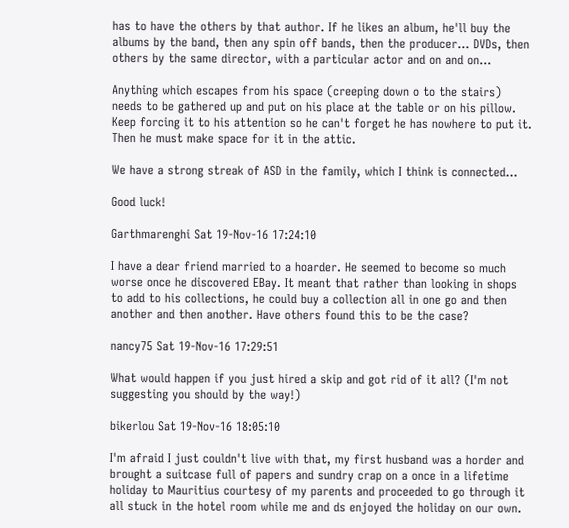has to have the others by that author. If he likes an album, he'll buy the albums by the band, then any spin off bands, then the producer... DVDs, then others by the same director, with a particular actor and on and on...

Anything which escapes from his space (creeping down o to the stairs) needs to be gathered up and put on his place at the table or on his pillow. Keep forcing it to his attention so he can't forget he has nowhere to put it. Then he must make space for it in the attic.

We have a strong streak of ASD in the family, which I think is connected...

Good luck!

Garthmarenghi Sat 19-Nov-16 17:24:10

I have a dear friend married to a hoarder. He seemed to become so much worse once he discovered EBay. It meant that rather than looking in shops to add to his collections, he could buy a collection all in one go and then another and then another. Have others found this to be the case?

nancy75 Sat 19-Nov-16 17:29:51

What would happen if you just hired a skip and got rid of it all? (I'm not suggesting you should by the way!)

bikerlou Sat 19-Nov-16 18:05:10

I'm afraid I just couldn't live with that, my first husband was a horder and brought a suitcase full of papers and sundry crap on a once in a lifetime holiday to Mauritius courtesy of my parents and proceeded to go through it all stuck in the hotel room while me and ds enjoyed the holiday on our own.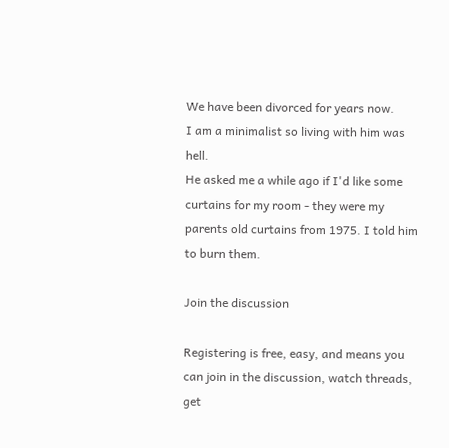We have been divorced for years now.
I am a minimalist so living with him was hell.
He asked me a while ago if I'd like some curtains for my room - they were my parents old curtains from 1975. I told him to burn them.

Join the discussion

Registering is free, easy, and means you can join in the discussion, watch threads, get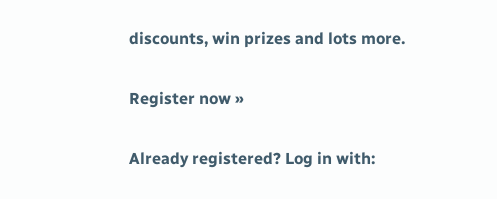discounts, win prizes and lots more.

Register now »

Already registered? Log in with: